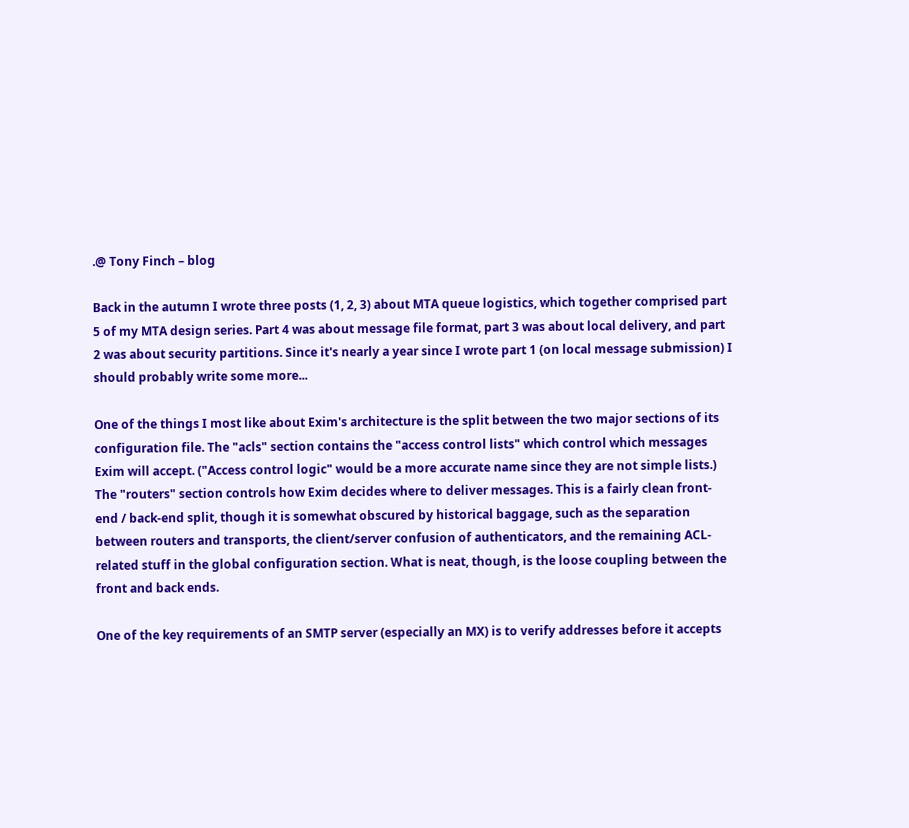.@ Tony Finch – blog

Back in the autumn I wrote three posts (1, 2, 3) about MTA queue logistics, which together comprised part 5 of my MTA design series. Part 4 was about message file format, part 3 was about local delivery, and part 2 was about security partitions. Since it's nearly a year since I wrote part 1 (on local message submission) I should probably write some more...

One of the things I most like about Exim's architecture is the split between the two major sections of its configuration file. The "acls" section contains the "access control lists" which control which messages Exim will accept. ("Access control logic" would be a more accurate name since they are not simple lists.) The "routers" section controls how Exim decides where to deliver messages. This is a fairly clean front-end / back-end split, though it is somewhat obscured by historical baggage, such as the separation between routers and transports, the client/server confusion of authenticators, and the remaining ACL-related stuff in the global configuration section. What is neat, though, is the loose coupling between the front and back ends.

One of the key requirements of an SMTP server (especially an MX) is to verify addresses before it accepts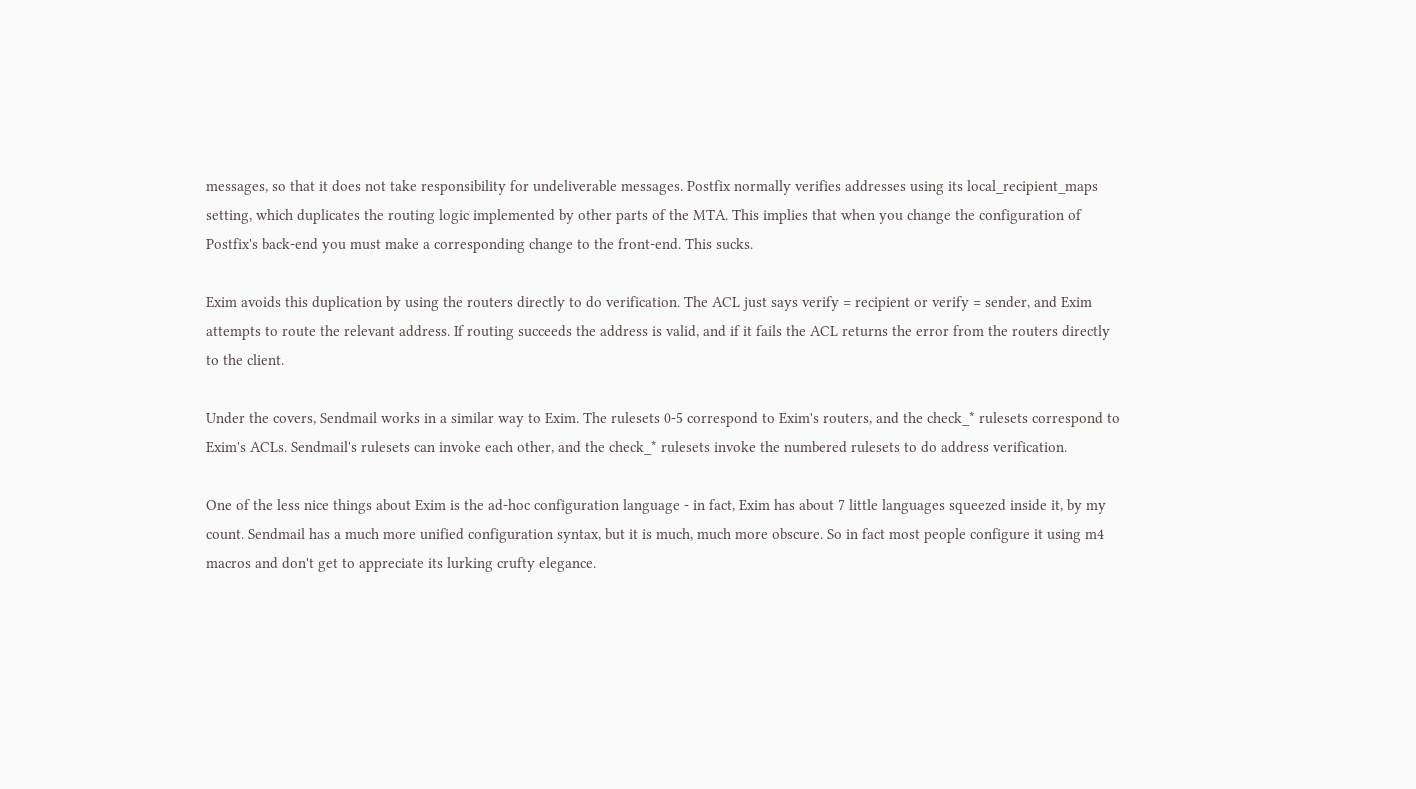messages, so that it does not take responsibility for undeliverable messages. Postfix normally verifies addresses using its local_recipient_maps setting, which duplicates the routing logic implemented by other parts of the MTA. This implies that when you change the configuration of Postfix's back-end you must make a corresponding change to the front-end. This sucks.

Exim avoids this duplication by using the routers directly to do verification. The ACL just says verify = recipient or verify = sender, and Exim attempts to route the relevant address. If routing succeeds the address is valid, and if it fails the ACL returns the error from the routers directly to the client.

Under the covers, Sendmail works in a similar way to Exim. The rulesets 0-5 correspond to Exim's routers, and the check_* rulesets correspond to Exim's ACLs. Sendmail's rulesets can invoke each other, and the check_* rulesets invoke the numbered rulesets to do address verification.

One of the less nice things about Exim is the ad-hoc configuration language - in fact, Exim has about 7 little languages squeezed inside it, by my count. Sendmail has a much more unified configuration syntax, but it is much, much more obscure. So in fact most people configure it using m4 macros and don't get to appreciate its lurking crufty elegance.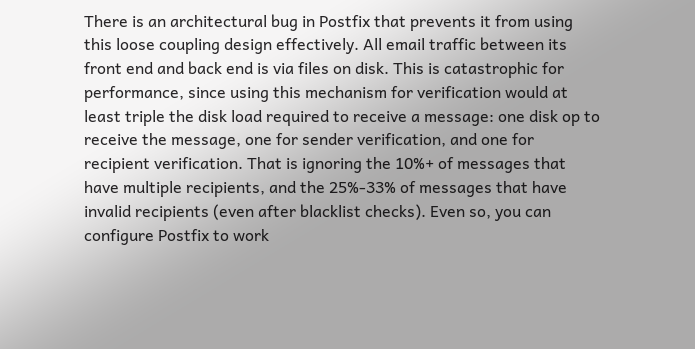There is an architectural bug in Postfix that prevents it from using this loose coupling design effectively. All email traffic between its front end and back end is via files on disk. This is catastrophic for performance, since using this mechanism for verification would at least triple the disk load required to receive a message: one disk op to receive the message, one for sender verification, and one for recipient verification. That is ignoring the 10%+ of messages that have multiple recipients, and the 25%-33% of messages that have invalid recipients (even after blacklist checks). Even so, you can configure Postfix to work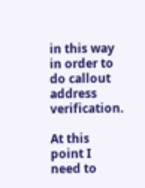in this way in order to do callout address verification.

At this point I need to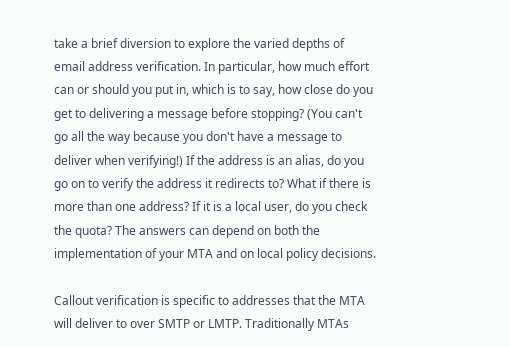take a brief diversion to explore the varied depths of email address verification. In particular, how much effort can or should you put in, which is to say, how close do you get to delivering a message before stopping? (You can't go all the way because you don't have a message to deliver when verifying!) If the address is an alias, do you go on to verify the address it redirects to? What if there is more than one address? If it is a local user, do you check the quota? The answers can depend on both the implementation of your MTA and on local policy decisions.

Callout verification is specific to addresses that the MTA will deliver to over SMTP or LMTP. Traditionally MTAs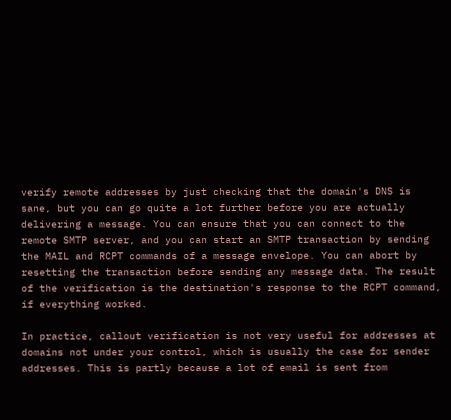verify remote addresses by just checking that the domain's DNS is sane, but you can go quite a lot further before you are actually delivering a message. You can ensure that you can connect to the remote SMTP server, and you can start an SMTP transaction by sending the MAIL and RCPT commands of a message envelope. You can abort by resetting the transaction before sending any message data. The result of the verification is the destination's response to the RCPT command, if everything worked.

In practice, callout verification is not very useful for addresses at domains not under your control, which is usually the case for sender addresses. This is partly because a lot of email is sent from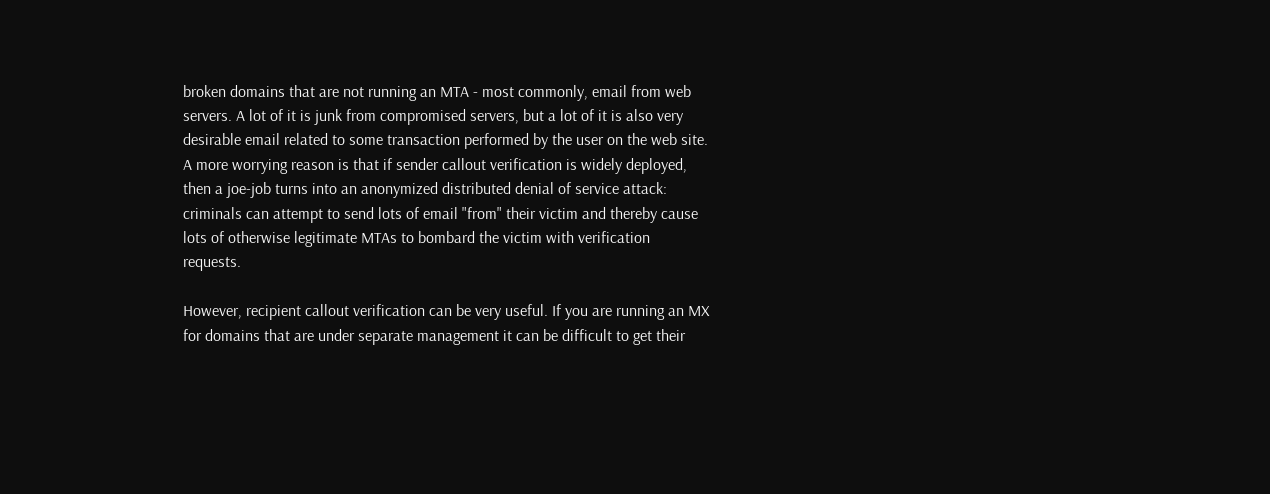broken domains that are not running an MTA - most commonly, email from web servers. A lot of it is junk from compromised servers, but a lot of it is also very desirable email related to some transaction performed by the user on the web site. A more worrying reason is that if sender callout verification is widely deployed, then a joe-job turns into an anonymized distributed denial of service attack: criminals can attempt to send lots of email "from" their victim and thereby cause lots of otherwise legitimate MTAs to bombard the victim with verification requests.

However, recipient callout verification can be very useful. If you are running an MX for domains that are under separate management it can be difficult to get their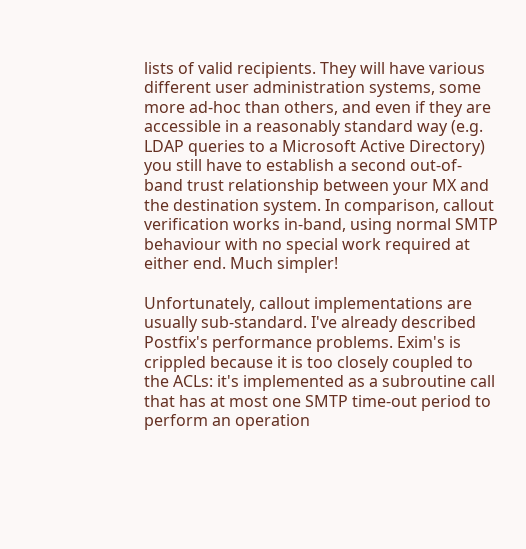lists of valid recipients. They will have various different user administration systems, some more ad-hoc than others, and even if they are accessible in a reasonably standard way (e.g. LDAP queries to a Microsoft Active Directory) you still have to establish a second out-of-band trust relationship between your MX and the destination system. In comparison, callout verification works in-band, using normal SMTP behaviour with no special work required at either end. Much simpler!

Unfortunately, callout implementations are usually sub-standard. I've already described Postfix's performance problems. Exim's is crippled because it is too closely coupled to the ACLs: it's implemented as a subroutine call that has at most one SMTP time-out period to perform an operation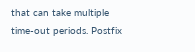that can take multiple time-out periods. Postfix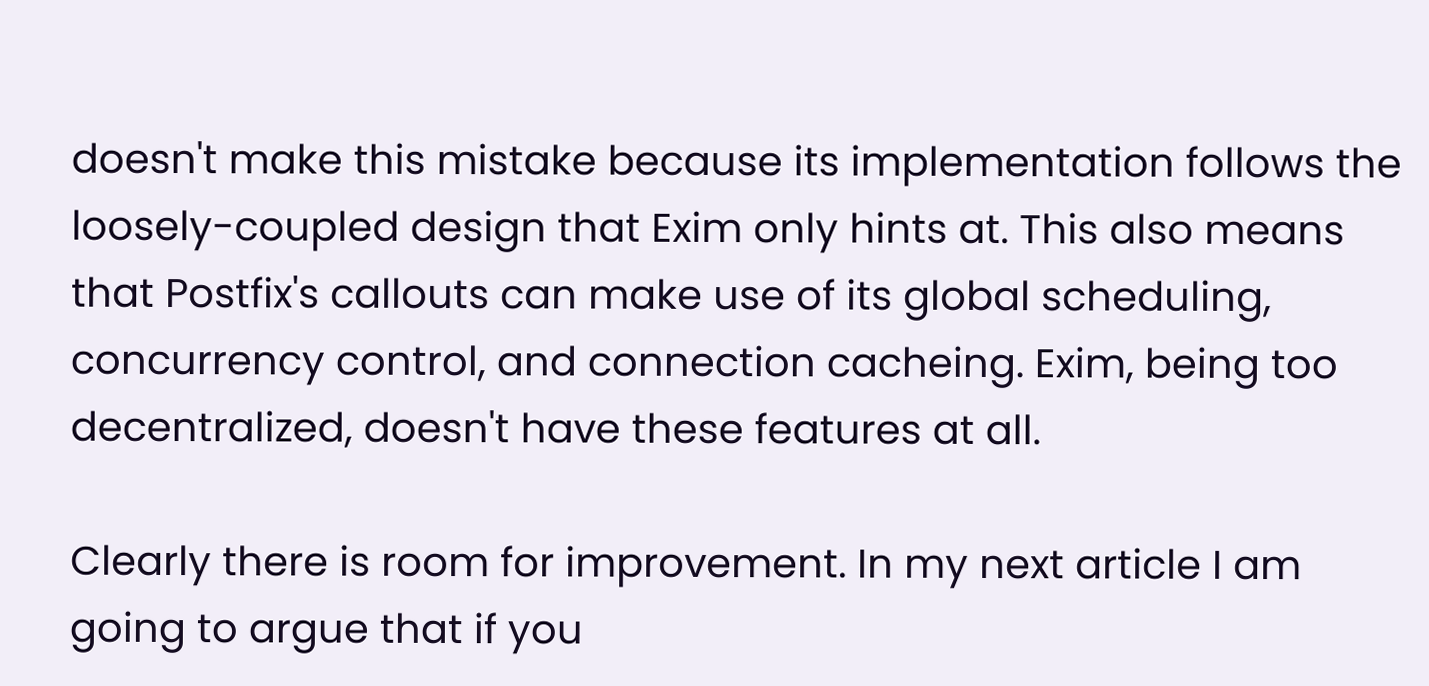doesn't make this mistake because its implementation follows the loosely-coupled design that Exim only hints at. This also means that Postfix's callouts can make use of its global scheduling, concurrency control, and connection cacheing. Exim, being too decentralized, doesn't have these features at all.

Clearly there is room for improvement. In my next article I am going to argue that if you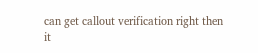can get callout verification right then it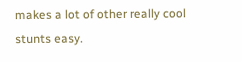makes a lot of other really cool stunts easy.